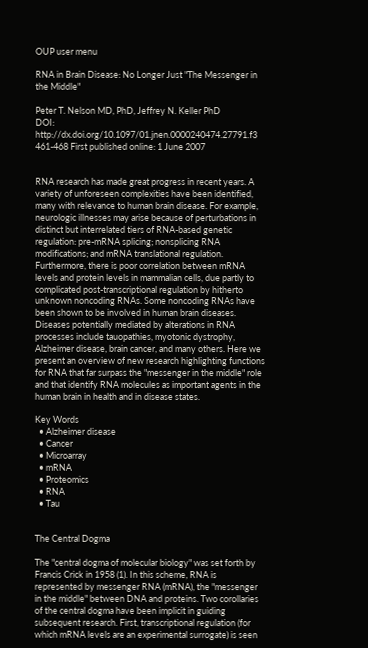OUP user menu

RNA in Brain Disease: No Longer Just "The Messenger in the Middle"

Peter T. Nelson MD, PhD, Jeffrey N. Keller PhD
DOI: http://dx.doi.org/10.1097/01.jnen.0000240474.27791.f3 461-468 First published online: 1 June 2007


RNA research has made great progress in recent years. A variety of unforeseen complexities have been identified, many with relevance to human brain disease. For example, neurologic illnesses may arise because of perturbations in distinct but interrelated tiers of RNA-based genetic regulation: pre-mRNA splicing; nonsplicing RNA modifications; and mRNA translational regulation. Furthermore, there is poor correlation between mRNA levels and protein levels in mammalian cells, due partly to complicated post-transcriptional regulation by hitherto unknown noncoding RNAs. Some noncoding RNAs have been shown to be involved in human brain diseases. Diseases potentially mediated by alterations in RNA processes include tauopathies, myotonic dystrophy, Alzheimer disease, brain cancer, and many others. Here we present an overview of new research highlighting functions for RNA that far surpass the "messenger in the middle" role and that identify RNA molecules as important agents in the human brain in health and in disease states.

Key Words
  • Alzheimer disease
  • Cancer
  • Microarray
  • mRNA
  • Proteomics
  • RNA
  • Tau


The Central Dogma

The "central dogma of molecular biology" was set forth by Francis Crick in 1958 (1). In this scheme, RNA is represented by messenger RNA (mRNA), the "messenger in the middle" between DNA and proteins. Two corollaries of the central dogma have been implicit in guiding subsequent research. First, transcriptional regulation (for which mRNA levels are an experimental surrogate) is seen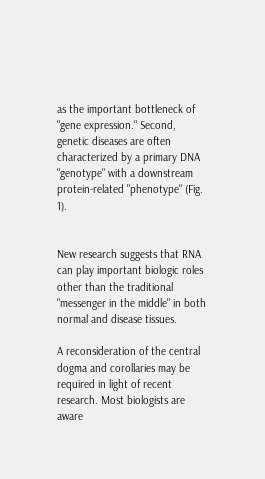as the important bottleneck of "gene expression." Second, genetic diseases are often characterized by a primary DNA "genotype" with a downstream protein-related "phenotype" (Fig. 1).


New research suggests that RNA can play important biologic roles other than the traditional "messenger in the middle" in both normal and disease tissues.

A reconsideration of the central dogma and corollaries may be required in light of recent research. Most biologists are aware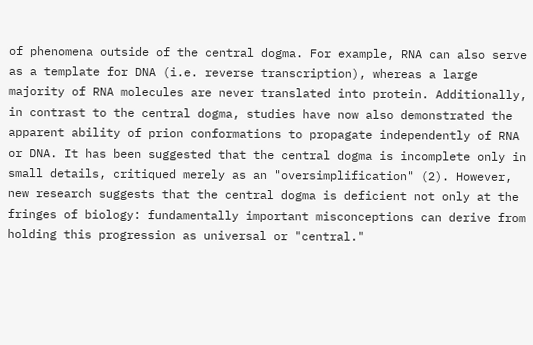of phenomena outside of the central dogma. For example, RNA can also serve as a template for DNA (i.e. reverse transcription), whereas a large majority of RNA molecules are never translated into protein. Additionally, in contrast to the central dogma, studies have now also demonstrated the apparent ability of prion conformations to propagate independently of RNA or DNA. It has been suggested that the central dogma is incomplete only in small details, critiqued merely as an "oversimplification" (2). However, new research suggests that the central dogma is deficient not only at the fringes of biology: fundamentally important misconceptions can derive from holding this progression as universal or "central."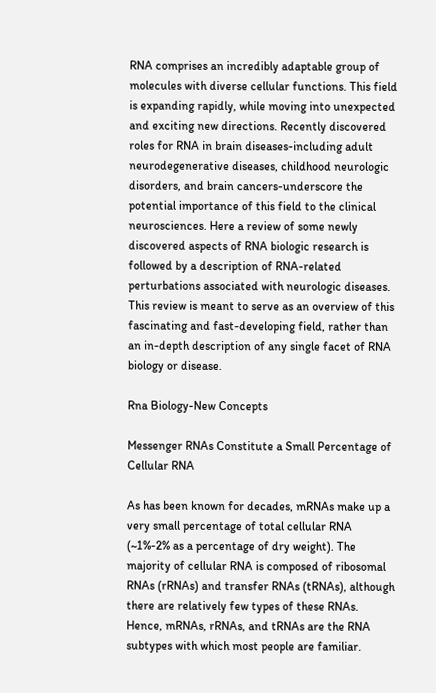RNA comprises an incredibly adaptable group of molecules with diverse cellular functions. This field is expanding rapidly, while moving into unexpected and exciting new directions. Recently discovered roles for RNA in brain diseases-including adult neurodegenerative diseases, childhood neurologic disorders, and brain cancers-underscore the potential importance of this field to the clinical neurosciences. Here a review of some newly discovered aspects of RNA biologic research is followed by a description of RNA-related perturbations associated with neurologic diseases. This review is meant to serve as an overview of this fascinating and fast-developing field, rather than an in-depth description of any single facet of RNA biology or disease.

Rna Biology-New Concepts

Messenger RNAs Constitute a Small Percentage of Cellular RNA

As has been known for decades, mRNAs make up a very small percentage of total cellular RNA (~1%-2% as a percentage of dry weight). The majority of cellular RNA is composed of ribosomal RNAs (rRNAs) and transfer RNAs (tRNAs), although there are relatively few types of these RNAs. Hence, mRNAs, rRNAs, and tRNAs are the RNA subtypes with which most people are familiar.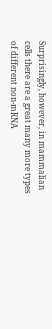Surprisingly, however, in mammalian cells there are a great many more types of different non-mRNA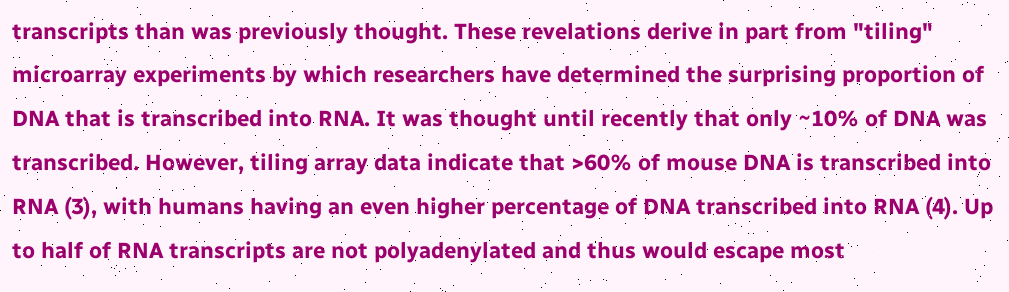transcripts than was previously thought. These revelations derive in part from "tiling" microarray experiments by which researchers have determined the surprising proportion of DNA that is transcribed into RNA. It was thought until recently that only ~10% of DNA was transcribed. However, tiling array data indicate that >60% of mouse DNA is transcribed into RNA (3), with humans having an even higher percentage of DNA transcribed into RNA (4). Up to half of RNA transcripts are not polyadenylated and thus would escape most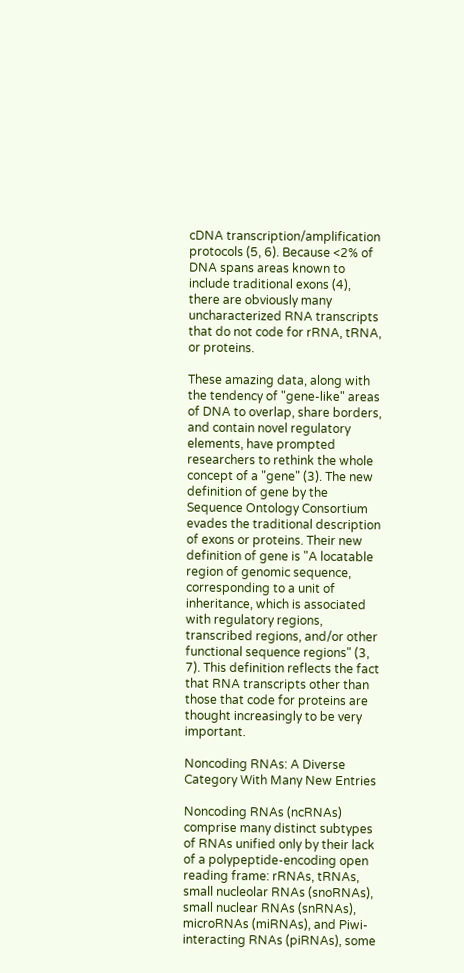cDNA transcription/amplification protocols (5, 6). Because <2% of DNA spans areas known to include traditional exons (4), there are obviously many uncharacterized RNA transcripts that do not code for rRNA, tRNA, or proteins.

These amazing data, along with the tendency of "gene-like" areas of DNA to overlap, share borders, and contain novel regulatory elements, have prompted researchers to rethink the whole concept of a "gene" (3). The new definition of gene by the Sequence Ontology Consortium evades the traditional description of exons or proteins. Their new definition of gene is "A locatable region of genomic sequence, corresponding to a unit of inheritance, which is associated with regulatory regions, transcribed regions, and/or other functional sequence regions" (3, 7). This definition reflects the fact that RNA transcripts other than those that code for proteins are thought increasingly to be very important.

Noncoding RNAs: A Diverse Category With Many New Entries

Noncoding RNAs (ncRNAs) comprise many distinct subtypes of RNAs unified only by their lack of a polypeptide-encoding open reading frame: rRNAs, tRNAs, small nucleolar RNAs (snoRNAs), small nuclear RNAs (snRNAs), microRNAs (miRNAs), and Piwi-interacting RNAs (piRNAs), some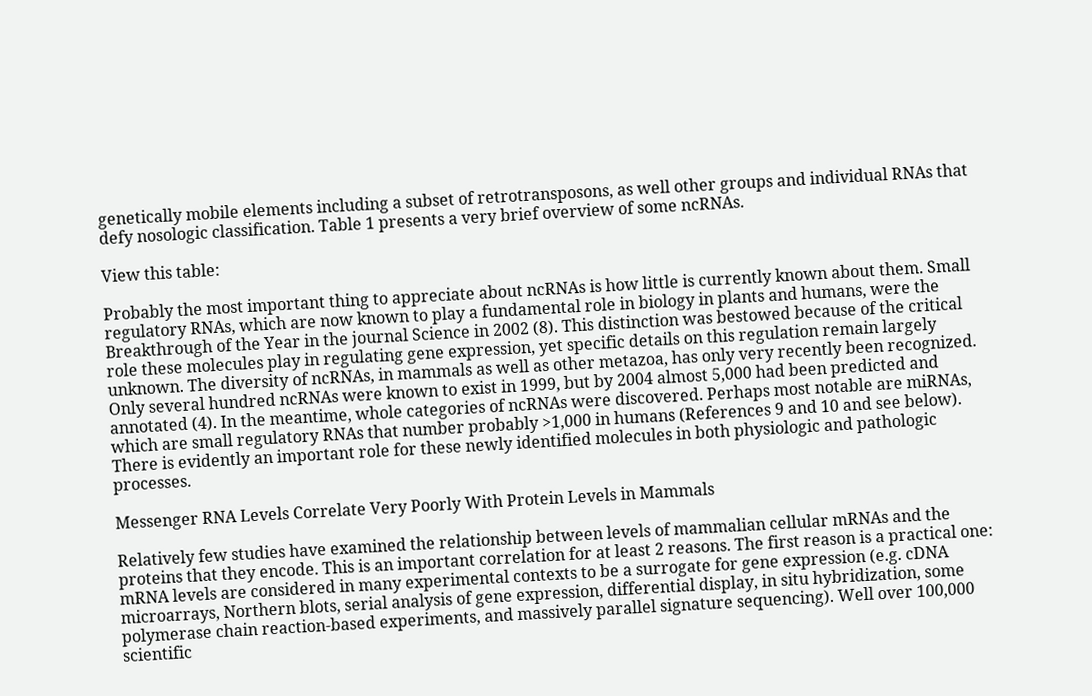genetically mobile elements including a subset of retrotransposons, as well other groups and individual RNAs that defy nosologic classification. Table 1 presents a very brief overview of some ncRNAs.

View this table:

Probably the most important thing to appreciate about ncRNAs is how little is currently known about them. Small regulatory RNAs, which are now known to play a fundamental role in biology in plants and humans, were the Breakthrough of the Year in the journal Science in 2002 (8). This distinction was bestowed because of the critical role these molecules play in regulating gene expression, yet specific details on this regulation remain largely unknown. The diversity of ncRNAs, in mammals as well as other metazoa, has only very recently been recognized. Only several hundred ncRNAs were known to exist in 1999, but by 2004 almost 5,000 had been predicted and annotated (4). In the meantime, whole categories of ncRNAs were discovered. Perhaps most notable are miRNAs, which are small regulatory RNAs that number probably >1,000 in humans (References 9 and 10 and see below). There is evidently an important role for these newly identified molecules in both physiologic and pathologic processes.

Messenger RNA Levels Correlate Very Poorly With Protein Levels in Mammals

Relatively few studies have examined the relationship between levels of mammalian cellular mRNAs and the proteins that they encode. This is an important correlation for at least 2 reasons. The first reason is a practical one: mRNA levels are considered in many experimental contexts to be a surrogate for gene expression (e.g. cDNA microarrays, Northern blots, serial analysis of gene expression, differential display, in situ hybridization, some polymerase chain reaction-based experiments, and massively parallel signature sequencing). Well over 100,000 scientific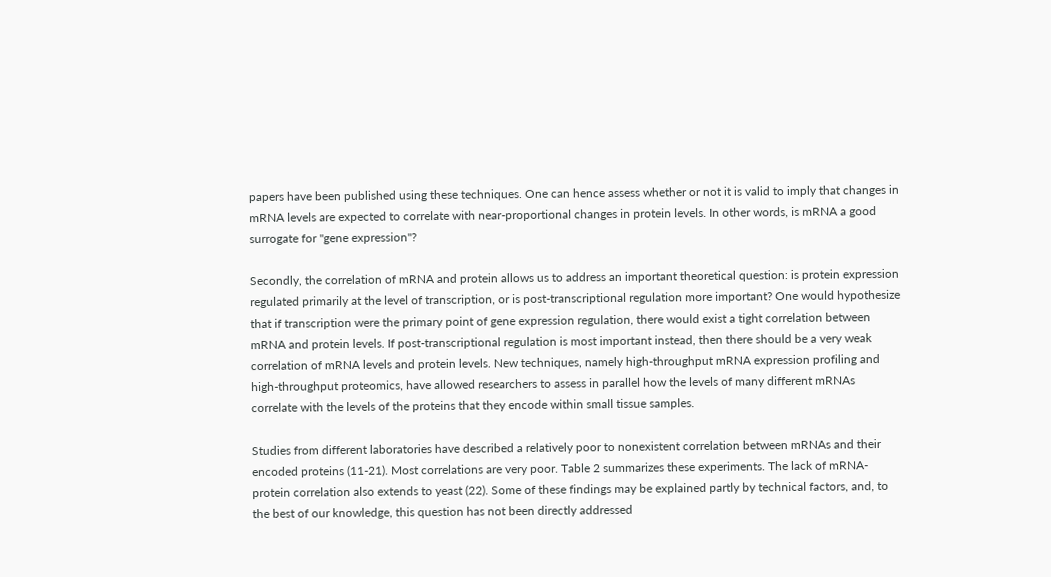papers have been published using these techniques. One can hence assess whether or not it is valid to imply that changes in mRNA levels are expected to correlate with near-proportional changes in protein levels. In other words, is mRNA a good surrogate for "gene expression"?

Secondly, the correlation of mRNA and protein allows us to address an important theoretical question: is protein expression regulated primarily at the level of transcription, or is post-transcriptional regulation more important? One would hypothesize that if transcription were the primary point of gene expression regulation, there would exist a tight correlation between mRNA and protein levels. If post-transcriptional regulation is most important instead, then there should be a very weak correlation of mRNA levels and protein levels. New techniques, namely high-throughput mRNA expression profiling and high-throughput proteomics, have allowed researchers to assess in parallel how the levels of many different mRNAs correlate with the levels of the proteins that they encode within small tissue samples.

Studies from different laboratories have described a relatively poor to nonexistent correlation between mRNAs and their encoded proteins (11-21). Most correlations are very poor. Table 2 summarizes these experiments. The lack of mRNA-protein correlation also extends to yeast (22). Some of these findings may be explained partly by technical factors, and, to the best of our knowledge, this question has not been directly addressed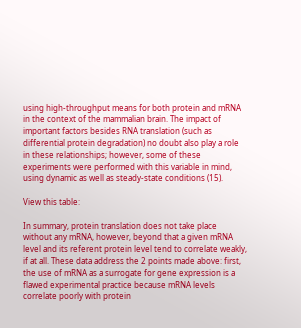using high-throughput means for both protein and mRNA in the context of the mammalian brain. The impact of important factors besides RNA translation (such as differential protein degradation) no doubt also play a role in these relationships; however, some of these experiments were performed with this variable in mind, using dynamic as well as steady-state conditions (15).

View this table:

In summary, protein translation does not take place without any mRNA, however, beyond that a given mRNA level and its referent protein level tend to correlate weakly, if at all. These data address the 2 points made above: first, the use of mRNA as a surrogate for gene expression is a flawed experimental practice because mRNA levels correlate poorly with protein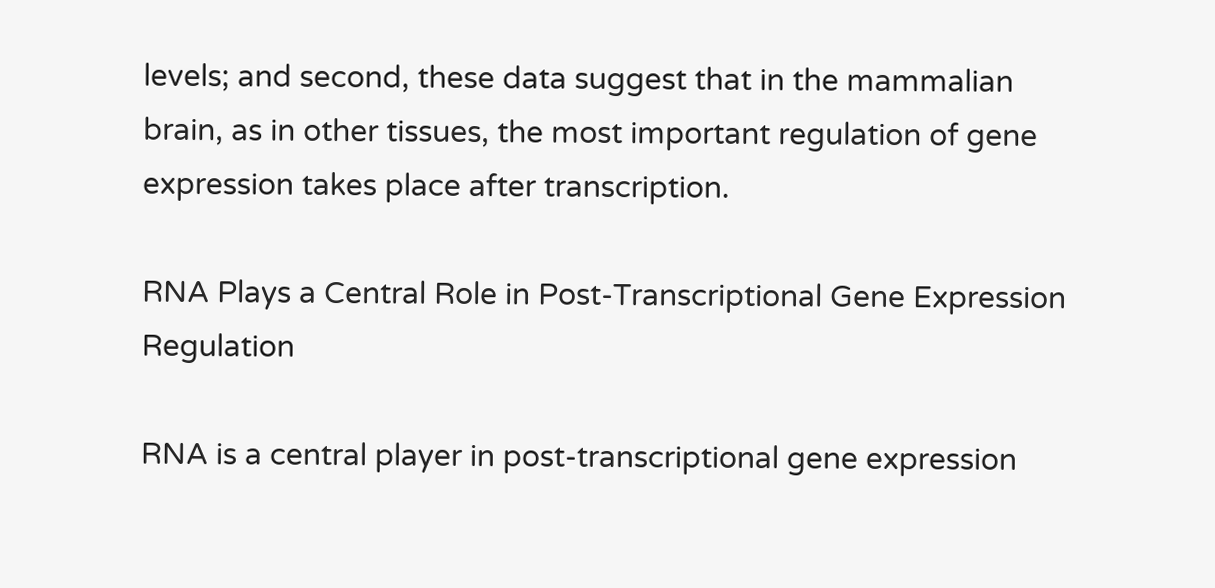levels; and second, these data suggest that in the mammalian brain, as in other tissues, the most important regulation of gene expression takes place after transcription.

RNA Plays a Central Role in Post-Transcriptional Gene Expression Regulation

RNA is a central player in post-transcriptional gene expression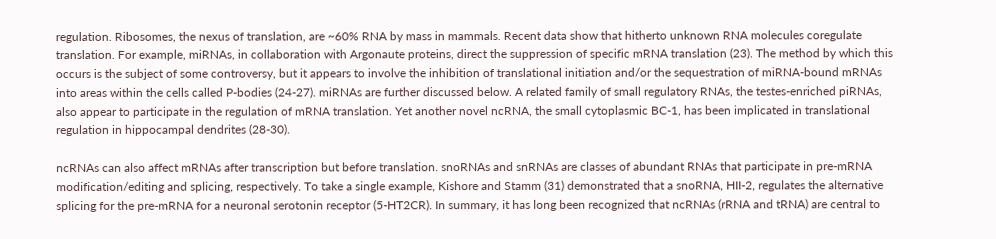regulation. Ribosomes, the nexus of translation, are ~60% RNA by mass in mammals. Recent data show that hitherto unknown RNA molecules coregulate translation. For example, miRNAs, in collaboration with Argonaute proteins, direct the suppression of specific mRNA translation (23). The method by which this occurs is the subject of some controversy, but it appears to involve the inhibition of translational initiation and/or the sequestration of miRNA-bound mRNAs into areas within the cells called P-bodies (24-27). miRNAs are further discussed below. A related family of small regulatory RNAs, the testes-enriched piRNAs, also appear to participate in the regulation of mRNA translation. Yet another novel ncRNA, the small cytoplasmic BC-1, has been implicated in translational regulation in hippocampal dendrites (28-30).

ncRNAs can also affect mRNAs after transcription but before translation. snoRNAs and snRNAs are classes of abundant RNAs that participate in pre-mRNA modification/editing and splicing, respectively. To take a single example, Kishore and Stamm (31) demonstrated that a snoRNA, HII-2, regulates the alternative splicing for the pre-mRNA for a neuronal serotonin receptor (5-HT2CR). In summary, it has long been recognized that ncRNAs (rRNA and tRNA) are central to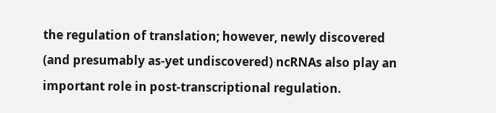the regulation of translation; however, newly discovered (and presumably as-yet undiscovered) ncRNAs also play an important role in post-transcriptional regulation.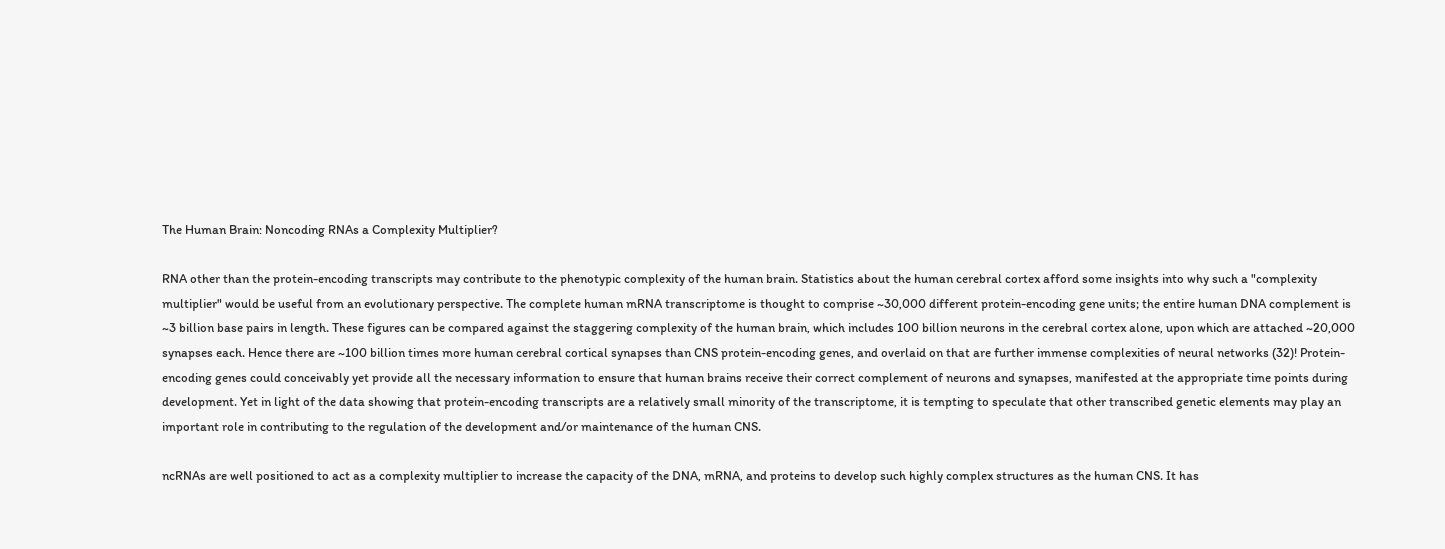The Human Brain: Noncoding RNAs a Complexity Multiplier?

RNA other than the protein-encoding transcripts may contribute to the phenotypic complexity of the human brain. Statistics about the human cerebral cortex afford some insights into why such a "complexity multiplier" would be useful from an evolutionary perspective. The complete human mRNA transcriptome is thought to comprise ~30,000 different protein-encoding gene units; the entire human DNA complement is ~3 billion base pairs in length. These figures can be compared against the staggering complexity of the human brain, which includes 100 billion neurons in the cerebral cortex alone, upon which are attached ~20,000 synapses each. Hence there are ~100 billion times more human cerebral cortical synapses than CNS protein-encoding genes, and overlaid on that are further immense complexities of neural networks (32)! Protein-encoding genes could conceivably yet provide all the necessary information to ensure that human brains receive their correct complement of neurons and synapses, manifested at the appropriate time points during development. Yet in light of the data showing that protein-encoding transcripts are a relatively small minority of the transcriptome, it is tempting to speculate that other transcribed genetic elements may play an important role in contributing to the regulation of the development and/or maintenance of the human CNS.

ncRNAs are well positioned to act as a complexity multiplier to increase the capacity of the DNA, mRNA, and proteins to develop such highly complex structures as the human CNS. It has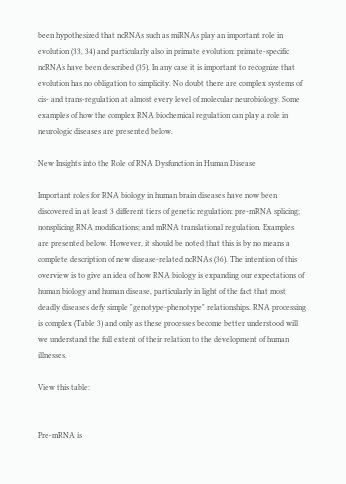been hypothesized that ncRNAs such as miRNAs play an important role in evolution (33, 34) and particularly also in primate evolution: primate-specific ncRNAs have been described (35). In any case it is important to recognize that evolution has no obligation to simplicity. No doubt there are complex systems of cis- and trans-regulation at almost every level of molecular neurobiology. Some examples of how the complex RNA biochemical regulation can play a role in neurologic diseases are presented below.

New Insights into the Role of RNA Dysfunction in Human Disease

Important roles for RNA biology in human brain diseases have now been discovered in at least 3 different tiers of genetic regulation: pre-mRNA splicing; nonsplicing RNA modifications; and mRNA translational regulation. Examples are presented below. However, it should be noted that this is by no means a complete description of new disease-related ncRNAs (36). The intention of this overview is to give an idea of how RNA biology is expanding our expectations of human biology and human disease, particularly in light of the fact that most deadly diseases defy simple "genotype-phenotype" relationships. RNA processing is complex (Table 3) and only as these processes become better understood will we understand the full extent of their relation to the development of human illnesses.

View this table:


Pre-mRNA is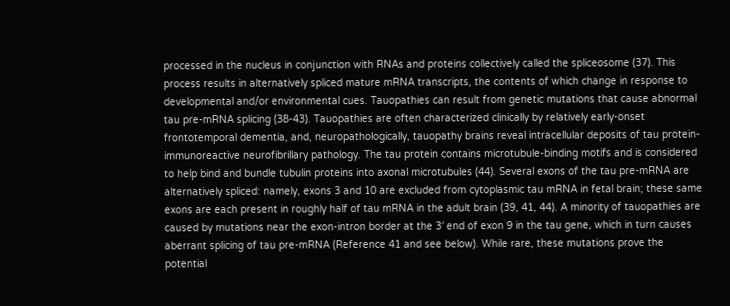processed in the nucleus in conjunction with RNAs and proteins collectively called the spliceosome (37). This process results in alternatively spliced mature mRNA transcripts, the contents of which change in response to developmental and/or environmental cues. Tauopathies can result from genetic mutations that cause abnormal tau pre-mRNA splicing (38-43). Tauopathies are often characterized clinically by relatively early-onset frontotemporal dementia, and, neuropathologically, tauopathy brains reveal intracellular deposits of tau protein-immunoreactive neurofibrillary pathology. The tau protein contains microtubule-binding motifs and is considered to help bind and bundle tubulin proteins into axonal microtubules (44). Several exons of the tau pre-mRNA are alternatively spliced: namely, exons 3 and 10 are excluded from cytoplasmic tau mRNA in fetal brain; these same exons are each present in roughly half of tau mRNA in the adult brain (39, 41, 44). A minority of tauopathies are caused by mutations near the exon-intron border at the 3′ end of exon 9 in the tau gene, which in turn causes aberrant splicing of tau pre-mRNA (Reference 41 and see below). While rare, these mutations prove the potential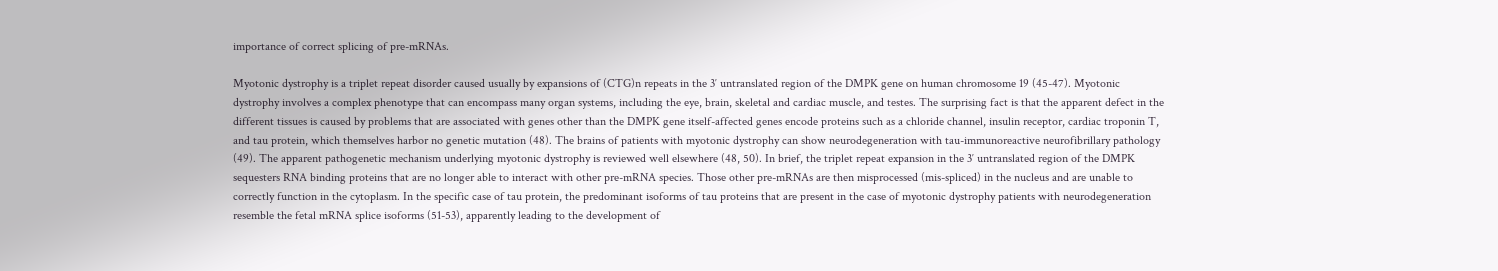importance of correct splicing of pre-mRNAs.

Myotonic dystrophy is a triplet repeat disorder caused usually by expansions of (CTG)n repeats in the 3′ untranslated region of the DMPK gene on human chromosome 19 (45-47). Myotonic dystrophy involves a complex phenotype that can encompass many organ systems, including the eye, brain, skeletal and cardiac muscle, and testes. The surprising fact is that the apparent defect in the different tissues is caused by problems that are associated with genes other than the DMPK gene itself-affected genes encode proteins such as a chloride channel, insulin receptor, cardiac troponin T, and tau protein, which themselves harbor no genetic mutation (48). The brains of patients with myotonic dystrophy can show neurodegeneration with tau-immunoreactive neurofibrillary pathology (49). The apparent pathogenetic mechanism underlying myotonic dystrophy is reviewed well elsewhere (48, 50). In brief, the triplet repeat expansion in the 3′ untranslated region of the DMPK sequesters RNA binding proteins that are no longer able to interact with other pre-mRNA species. Those other pre-mRNAs are then misprocessed (mis-spliced) in the nucleus and are unable to correctly function in the cytoplasm. In the specific case of tau protein, the predominant isoforms of tau proteins that are present in the case of myotonic dystrophy patients with neurodegeneration resemble the fetal mRNA splice isoforms (51-53), apparently leading to the development of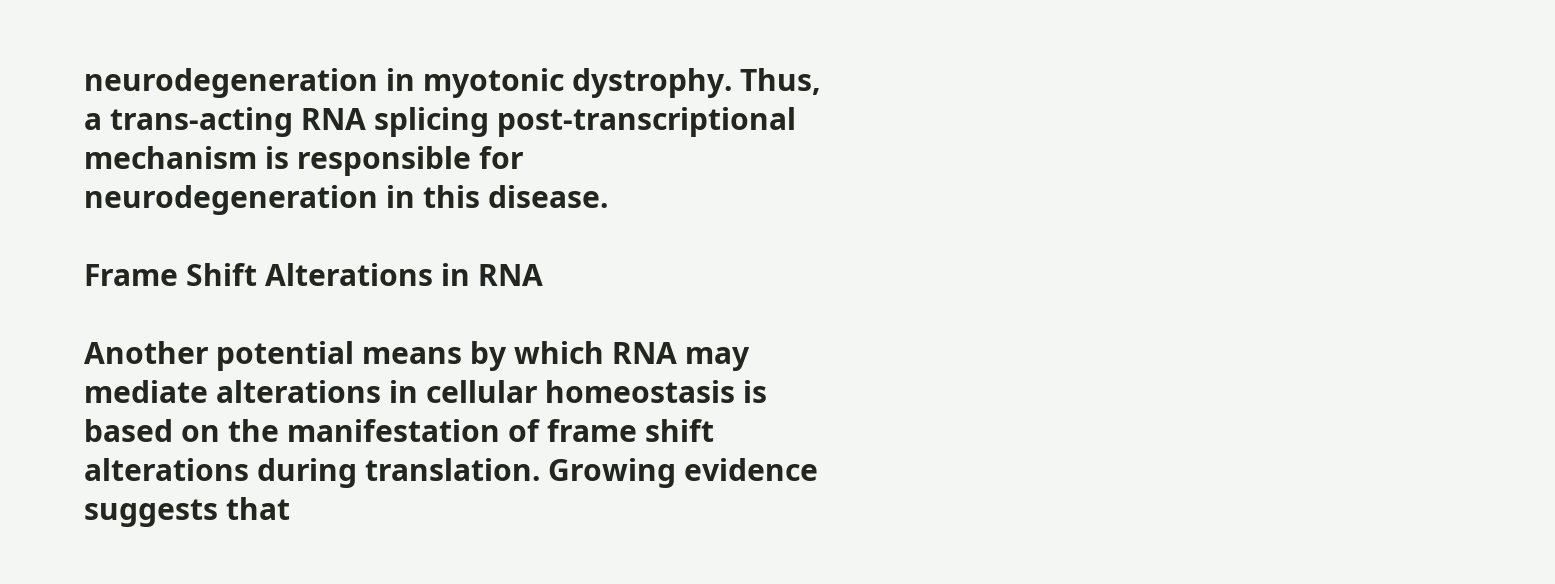neurodegeneration in myotonic dystrophy. Thus, a trans-acting RNA splicing post-transcriptional mechanism is responsible for neurodegeneration in this disease.

Frame Shift Alterations in RNA

Another potential means by which RNA may mediate alterations in cellular homeostasis is based on the manifestation of frame shift alterations during translation. Growing evidence suggests that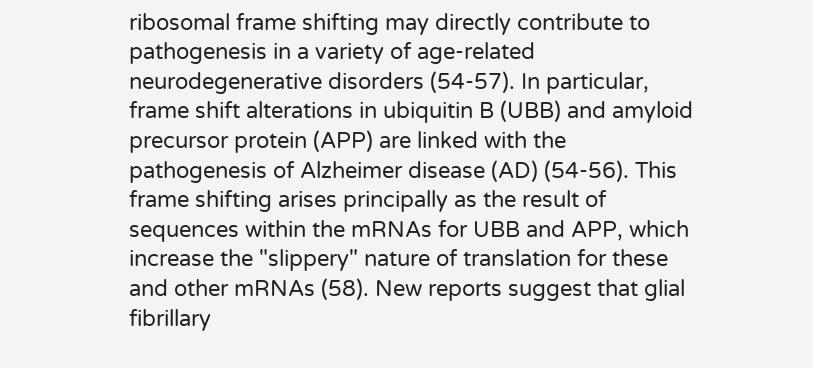ribosomal frame shifting may directly contribute to pathogenesis in a variety of age-related neurodegenerative disorders (54-57). In particular, frame shift alterations in ubiquitin B (UBB) and amyloid precursor protein (APP) are linked with the pathogenesis of Alzheimer disease (AD) (54-56). This frame shifting arises principally as the result of sequences within the mRNAs for UBB and APP, which increase the "slippery" nature of translation for these and other mRNAs (58). New reports suggest that glial fibrillary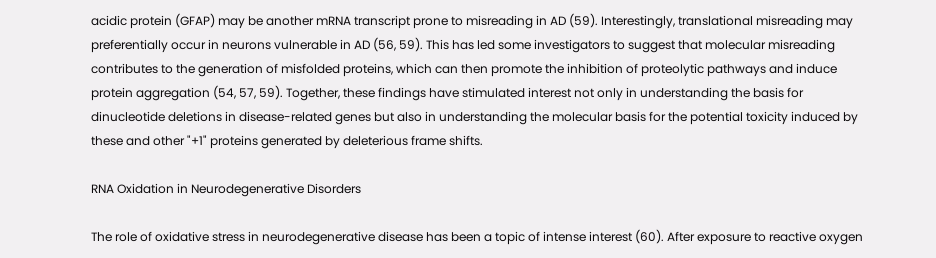acidic protein (GFAP) may be another mRNA transcript prone to misreading in AD (59). Interestingly, translational misreading may preferentially occur in neurons vulnerable in AD (56, 59). This has led some investigators to suggest that molecular misreading contributes to the generation of misfolded proteins, which can then promote the inhibition of proteolytic pathways and induce protein aggregation (54, 57, 59). Together, these findings have stimulated interest not only in understanding the basis for dinucleotide deletions in disease-related genes but also in understanding the molecular basis for the potential toxicity induced by these and other "+1" proteins generated by deleterious frame shifts.

RNA Oxidation in Neurodegenerative Disorders

The role of oxidative stress in neurodegenerative disease has been a topic of intense interest (60). After exposure to reactive oxygen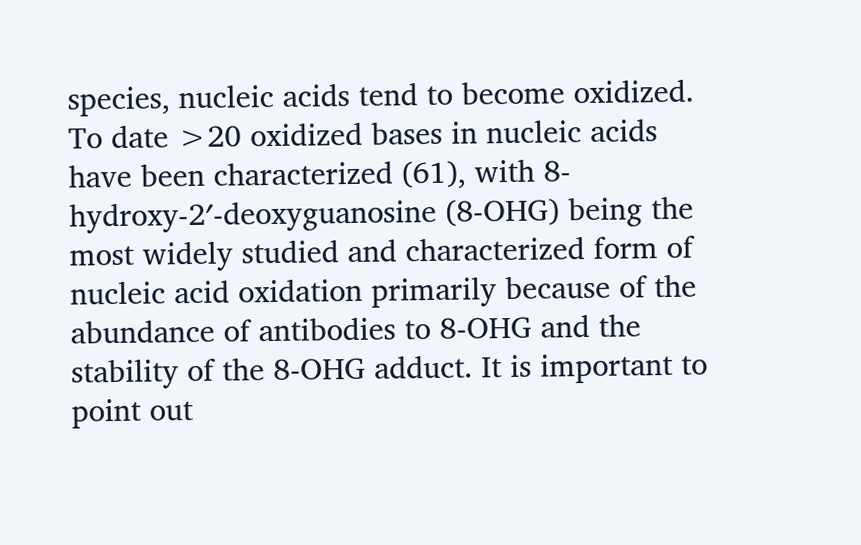species, nucleic acids tend to become oxidized. To date >20 oxidized bases in nucleic acids have been characterized (61), with 8-hydroxy-2′-deoxyguanosine (8-OHG) being the most widely studied and characterized form of nucleic acid oxidation primarily because of the abundance of antibodies to 8-OHG and the stability of the 8-OHG adduct. It is important to point out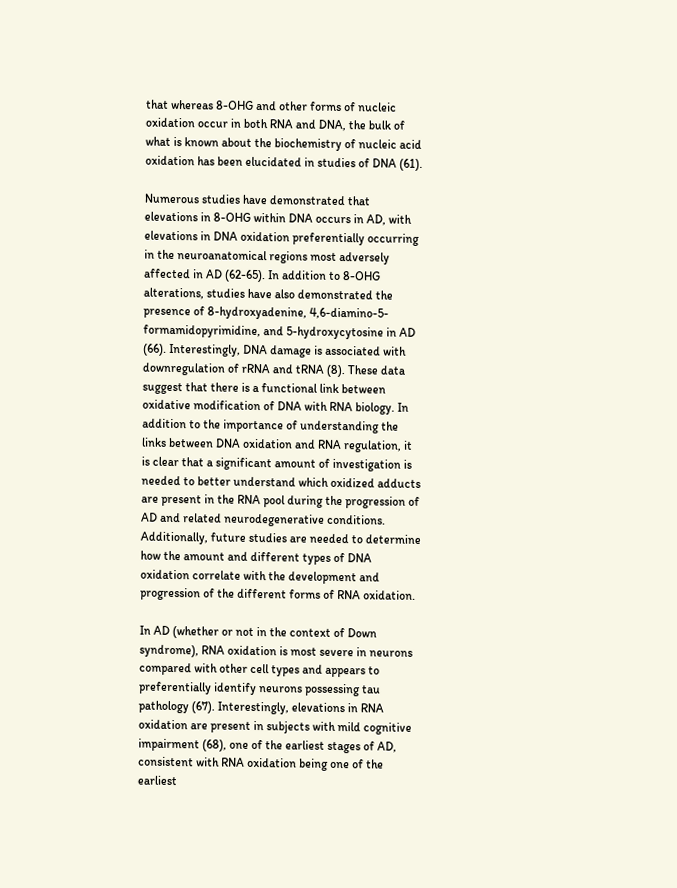that whereas 8-OHG and other forms of nucleic oxidation occur in both RNA and DNA, the bulk of what is known about the biochemistry of nucleic acid oxidation has been elucidated in studies of DNA (61).

Numerous studies have demonstrated that elevations in 8-OHG within DNA occurs in AD, with elevations in DNA oxidation preferentially occurring in the neuroanatomical regions most adversely affected in AD (62-65). In addition to 8-OHG alterations, studies have also demonstrated the presence of 8-hydroxyadenine, 4,6-diamino-5-formamidopyrimidine, and 5-hydroxycytosine in AD (66). Interestingly, DNA damage is associated with downregulation of rRNA and tRNA (8). These data suggest that there is a functional link between oxidative modification of DNA with RNA biology. In addition to the importance of understanding the links between DNA oxidation and RNA regulation, it is clear that a significant amount of investigation is needed to better understand which oxidized adducts are present in the RNA pool during the progression of AD and related neurodegenerative conditions. Additionally, future studies are needed to determine how the amount and different types of DNA oxidation correlate with the development and progression of the different forms of RNA oxidation.

In AD (whether or not in the context of Down syndrome), RNA oxidation is most severe in neurons compared with other cell types and appears to preferentially identify neurons possessing tau pathology (67). Interestingly, elevations in RNA oxidation are present in subjects with mild cognitive impairment (68), one of the earliest stages of AD, consistent with RNA oxidation being one of the earliest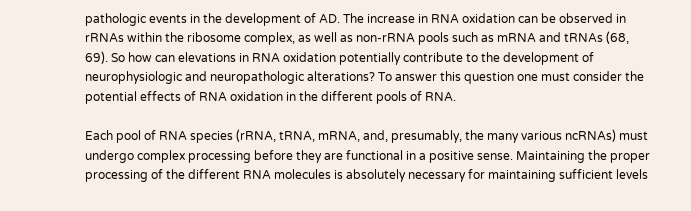pathologic events in the development of AD. The increase in RNA oxidation can be observed in rRNAs within the ribosome complex, as well as non-rRNA pools such as mRNA and tRNAs (68, 69). So how can elevations in RNA oxidation potentially contribute to the development of neurophysiologic and neuropathologic alterations? To answer this question one must consider the potential effects of RNA oxidation in the different pools of RNA.

Each pool of RNA species (rRNA, tRNA, mRNA, and, presumably, the many various ncRNAs) must undergo complex processing before they are functional in a positive sense. Maintaining the proper processing of the different RNA molecules is absolutely necessary for maintaining sufficient levels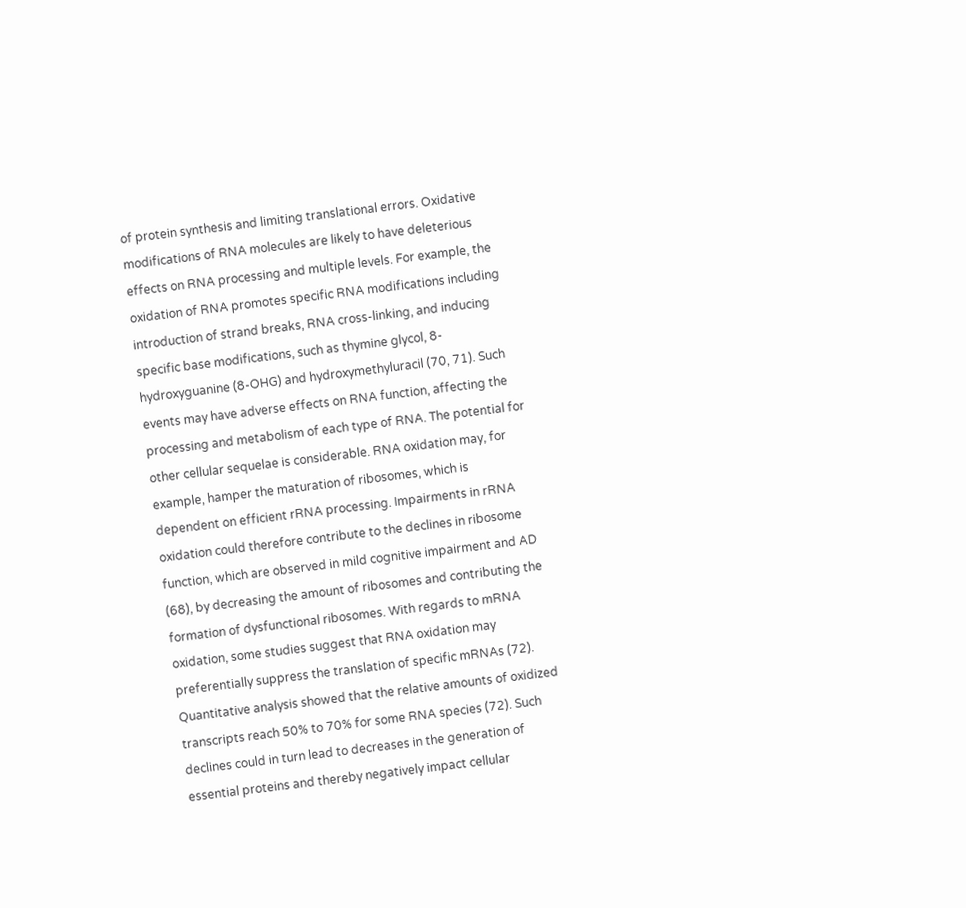of protein synthesis and limiting translational errors. Oxidative modifications of RNA molecules are likely to have deleterious effects on RNA processing and multiple levels. For example, the oxidation of RNA promotes specific RNA modifications including introduction of strand breaks, RNA cross-linking, and inducing specific base modifications, such as thymine glycol, 8-hydroxyguanine (8-OHG) and hydroxymethyluracil (70, 71). Such events may have adverse effects on RNA function, affecting the processing and metabolism of each type of RNA. The potential for other cellular sequelae is considerable. RNA oxidation may, for example, hamper the maturation of ribosomes, which is dependent on efficient rRNA processing. Impairments in rRNA oxidation could therefore contribute to the declines in ribosome function, which are observed in mild cognitive impairment and AD (68), by decreasing the amount of ribosomes and contributing the formation of dysfunctional ribosomes. With regards to mRNA oxidation, some studies suggest that RNA oxidation may preferentially suppress the translation of specific mRNAs (72). Quantitative analysis showed that the relative amounts of oxidized transcripts reach 50% to 70% for some RNA species (72). Such declines could in turn lead to decreases in the generation of essential proteins and thereby negatively impact cellular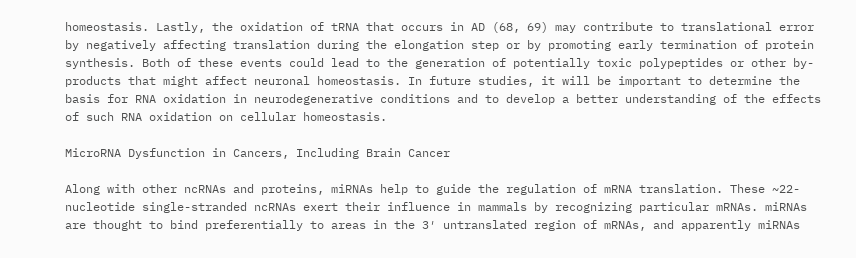homeostasis. Lastly, the oxidation of tRNA that occurs in AD (68, 69) may contribute to translational error by negatively affecting translation during the elongation step or by promoting early termination of protein synthesis. Both of these events could lead to the generation of potentially toxic polypeptides or other by-products that might affect neuronal homeostasis. In future studies, it will be important to determine the basis for RNA oxidation in neurodegenerative conditions and to develop a better understanding of the effects of such RNA oxidation on cellular homeostasis.

MicroRNA Dysfunction in Cancers, Including Brain Cancer

Along with other ncRNAs and proteins, miRNAs help to guide the regulation of mRNA translation. These ~22-nucleotide single-stranded ncRNAs exert their influence in mammals by recognizing particular mRNAs. miRNAs are thought to bind preferentially to areas in the 3′ untranslated region of mRNAs, and apparently miRNAs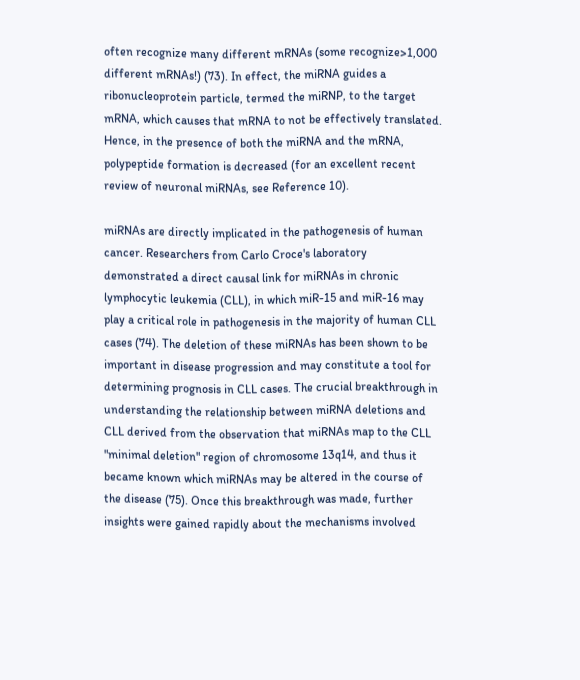often recognize many different mRNAs (some recognize>1,000 different mRNAs!) (73). In effect, the miRNA guides a ribonucleoprotein particle, termed the miRNP, to the target mRNA, which causes that mRNA to not be effectively translated. Hence, in the presence of both the miRNA and the mRNA, polypeptide formation is decreased (for an excellent recent review of neuronal miRNAs, see Reference 10).

miRNAs are directly implicated in the pathogenesis of human cancer. Researchers from Carlo Croce's laboratory demonstrated a direct causal link for miRNAs in chronic lymphocytic leukemia (CLL), in which miR-15 and miR-16 may play a critical role in pathogenesis in the majority of human CLL cases (74). The deletion of these miRNAs has been shown to be important in disease progression and may constitute a tool for determining prognosis in CLL cases. The crucial breakthrough in understanding the relationship between miRNA deletions and CLL derived from the observation that miRNAs map to the CLL "minimal deletion" region of chromosome 13q14, and thus it became known which miRNAs may be altered in the course of the disease (75). Once this breakthrough was made, further insights were gained rapidly about the mechanisms involved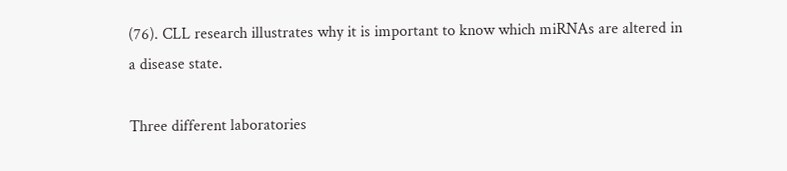(76). CLL research illustrates why it is important to know which miRNAs are altered in a disease state.

Three different laboratories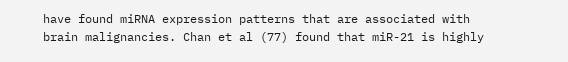have found miRNA expression patterns that are associated with brain malignancies. Chan et al (77) found that miR-21 is highly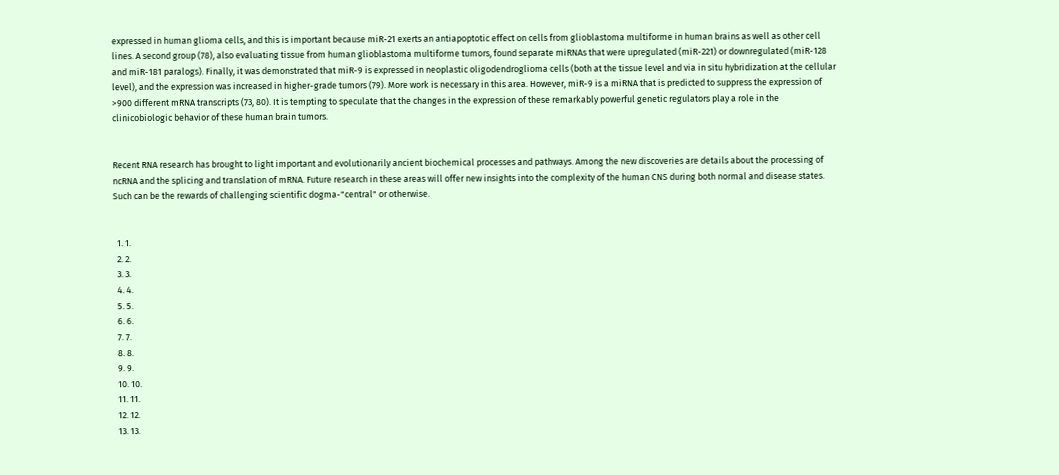expressed in human glioma cells, and this is important because miR-21 exerts an antiapoptotic effect on cells from glioblastoma multiforme in human brains as well as other cell lines. A second group (78), also evaluating tissue from human glioblastoma multiforme tumors, found separate miRNAs that were upregulated (miR-221) or downregulated (miR-128 and miR-181 paralogs). Finally, it was demonstrated that miR-9 is expressed in neoplastic oligodendroglioma cells (both at the tissue level and via in situ hybridization at the cellular level), and the expression was increased in higher-grade tumors (79). More work is necessary in this area. However, miR-9 is a miRNA that is predicted to suppress the expression of >900 different mRNA transcripts (73, 80). It is tempting to speculate that the changes in the expression of these remarkably powerful genetic regulators play a role in the clinicobiologic behavior of these human brain tumors.


Recent RNA research has brought to light important and evolutionarily ancient biochemical processes and pathways. Among the new discoveries are details about the processing of ncRNA and the splicing and translation of mRNA. Future research in these areas will offer new insights into the complexity of the human CNS during both normal and disease states. Such can be the rewards of challenging scientific dogma-"central" or otherwise.


  1. 1.
  2. 2.
  3. 3.
  4. 4.
  5. 5.
  6. 6.
  7. 7.
  8. 8.
  9. 9.
  10. 10.
  11. 11.
  12. 12.
  13. 13.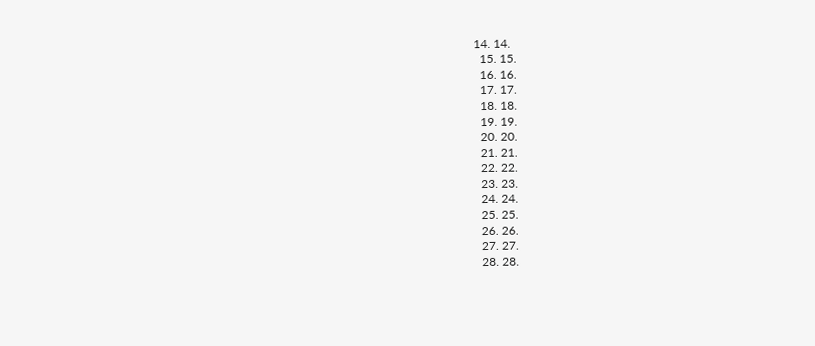14. 14.
  15. 15.
  16. 16.
  17. 17.
  18. 18.
  19. 19.
  20. 20.
  21. 21.
  22. 22.
  23. 23.
  24. 24.
  25. 25.
  26. 26.
  27. 27.
  28. 28.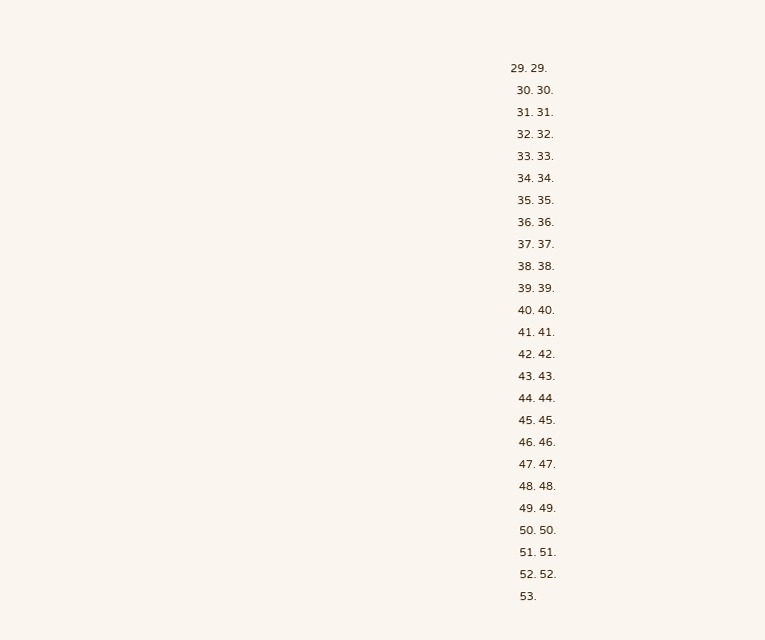29. 29.
  30. 30.
  31. 31.
  32. 32.
  33. 33.
  34. 34.
  35. 35.
  36. 36.
  37. 37.
  38. 38.
  39. 39.
  40. 40.
  41. 41.
  42. 42.
  43. 43.
  44. 44.
  45. 45.
  46. 46.
  47. 47.
  48. 48.
  49. 49.
  50. 50.
  51. 51.
  52. 52.
  53.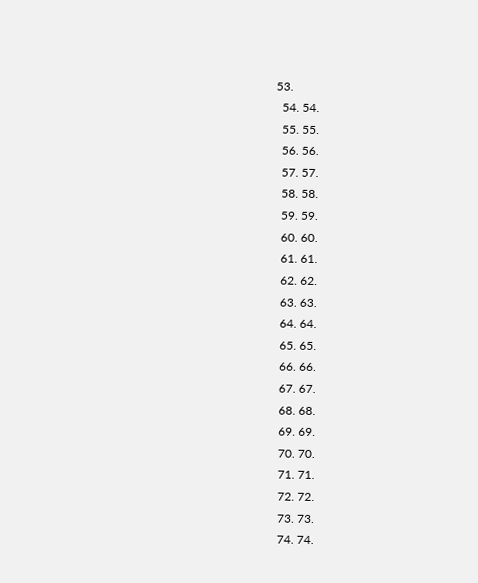53.
  54. 54.
  55. 55.
  56. 56.
  57. 57.
  58. 58.
  59. 59.
  60. 60.
  61. 61.
  62. 62.
  63. 63.
  64. 64.
  65. 65.
  66. 66.
  67. 67.
  68. 68.
  69. 69.
  70. 70.
  71. 71.
  72. 72.
  73. 73.
  74. 74.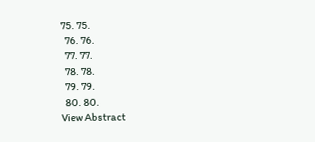75. 75.
  76. 76.
  77. 77.
  78. 78.
  79. 79.
  80. 80.
View Abstract